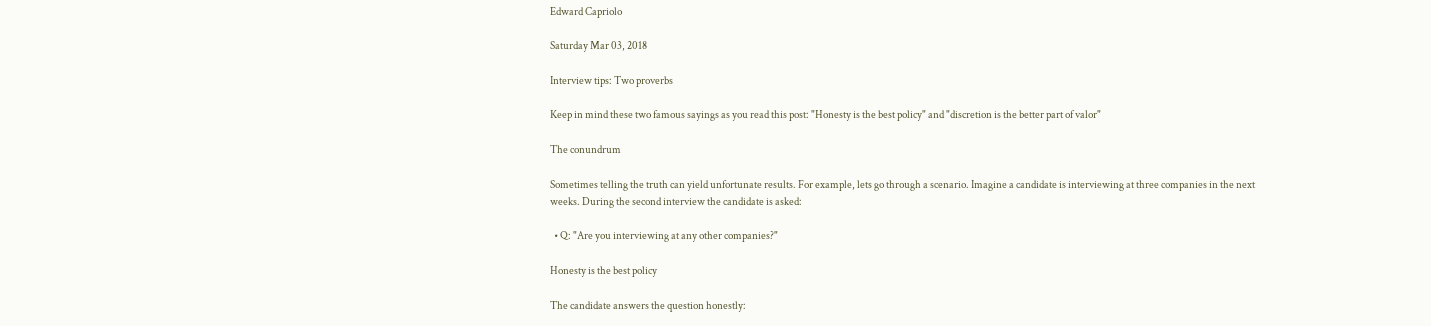Edward Capriolo

Saturday Mar 03, 2018

Interview tips: Two proverbs

Keep in mind these two famous sayings as you read this post: "Honesty is the best policy" and "discretion is the better part of valor"

The conundrum

Sometimes telling the truth can yield unfortunate results. For example, lets go through a scenario. Imagine a candidate is interviewing at three companies in the next weeks. During the second interview the candidate is asked:

  • Q: "Are you interviewing at any other companies?"

Honesty is the best policy

The candidate answers the question honestly: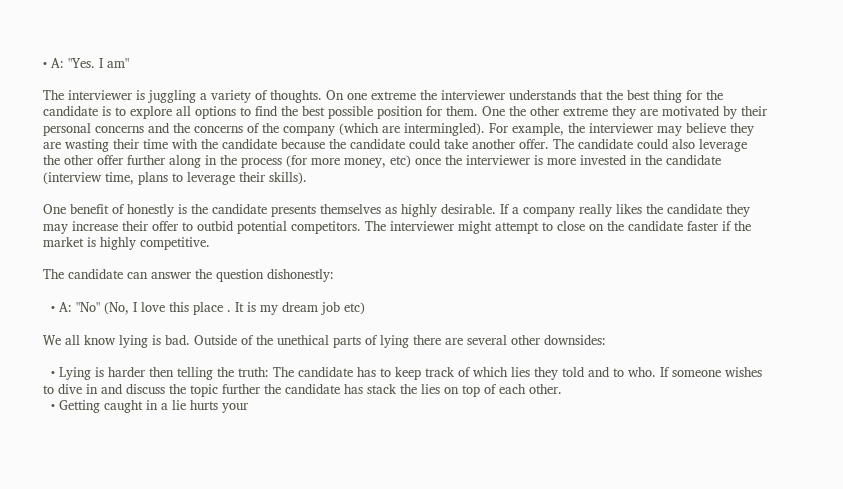• A: "Yes. I am"

The interviewer is juggling a variety of thoughts. On one extreme the interviewer understands that the best thing for the candidate is to explore all options to find the best possible position for them. One the other extreme they are motivated by their personal concerns and the concerns of the company (which are intermingled). For example, the interviewer may believe they are wasting their time with the candidate because the candidate could take another offer. The candidate could also leverage the other offer further along in the process (for more money, etc) once the interviewer is more invested in the candidate (interview time, plans to leverage their skills).

One benefit of honestly is the candidate presents themselves as highly desirable. If a company really likes the candidate they may increase their offer to outbid potential competitors. The interviewer might attempt to close on the candidate faster if the market is highly competitive.

The candidate can answer the question dishonestly:

  • A: "No" (No, I love this place . It is my dream job etc)

We all know lying is bad. Outside of the unethical parts of lying there are several other downsides:

  • Lying is harder then telling the truth: The candidate has to keep track of which lies they told and to who. If someone wishes to dive in and discuss the topic further the candidate has stack the lies on top of each other.
  • Getting caught in a lie hurts your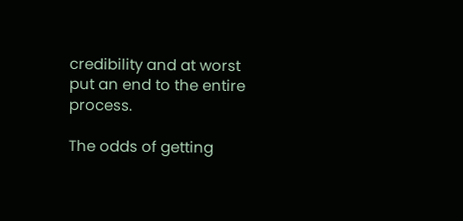credibility and at worst put an end to the entire process.

The odds of getting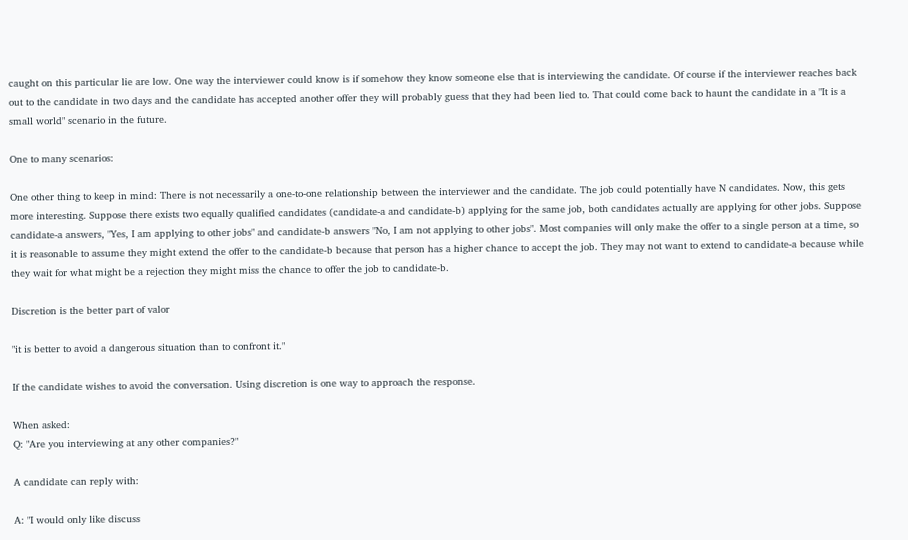caught on this particular lie are low. One way the interviewer could know is if somehow they know someone else that is interviewing the candidate. Of course if the interviewer reaches back out to the candidate in two days and the candidate has accepted another offer they will probably guess that they had been lied to. That could come back to haunt the candidate in a "It is a small world" scenario in the future.

One to many scenarios:

One other thing to keep in mind: There is not necessarily a one-to-one relationship between the interviewer and the candidate. The job could potentially have N candidates. Now, this gets more interesting. Suppose there exists two equally qualified candidates (candidate-a and candidate-b) applying for the same job, both candidates actually are applying for other jobs. Suppose candidate-a answers, "Yes, I am applying to other jobs" and candidate-b answers "No, I am not applying to other jobs". Most companies will only make the offer to a single person at a time, so it is reasonable to assume they might extend the offer to the candidate-b because that person has a higher chance to accept the job. They may not want to extend to candidate-a because while they wait for what might be a rejection they might miss the chance to offer the job to candidate-b.

Discretion is the better part of valor

"it is better to avoid a dangerous situation than to confront it."

If the candidate wishes to avoid the conversation. Using discretion is one way to approach the response.

When asked:
Q: "Are you interviewing at any other companies?"

A candidate can reply with:

A: "I would only like discuss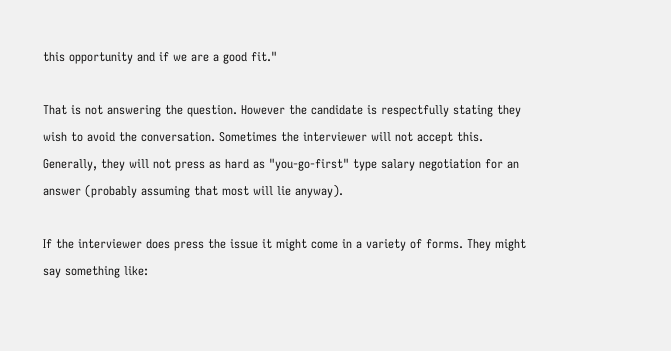this opportunity and if we are a good fit."

That is not answering the question. However the candidate is respectfully stating they wish to avoid the conversation. Sometimes the interviewer will not accept this. Generally, they will not press as hard as "you-go-first" type salary negotiation for an answer (probably assuming that most will lie anyway).

If the interviewer does press the issue it might come in a variety of forms. They might say something like: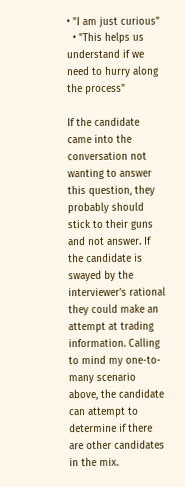• "I am just curious"
  • "This helps us understand if we need to hurry along the process"

If the candidate came into the conversation not wanting to answer this question, they probably should stick to their guns and not answer. If the candidate is swayed by the interviewer's rational they could make an attempt at trading information. Calling to mind my one-to-many scenario above, the candidate can attempt to determine if there are other candidates in the mix.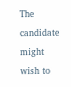The candidate might wish to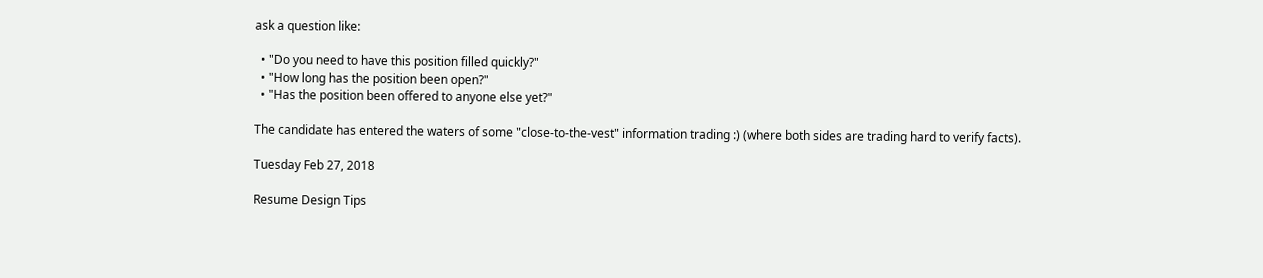ask a question like:

  • "Do you need to have this position filled quickly?"
  • "How long has the position been open?"
  • "Has the position been offered to anyone else yet?"

The candidate has entered the waters of some "close-to-the-vest" information trading :) (where both sides are trading hard to verify facts).

Tuesday Feb 27, 2018

Resume Design Tips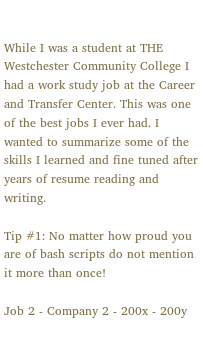While I was a student at THE Westchester Community College I had a work study job at the Career and Transfer Center. This was one of the best jobs I ever had. I wanted to summarize some of the skills I learned and fine tuned after years of resume reading and writing.

Tip #1: No matter how proud you are of bash scripts do not mention it more than once!

Job 2 - Company 2 - 200x - 200y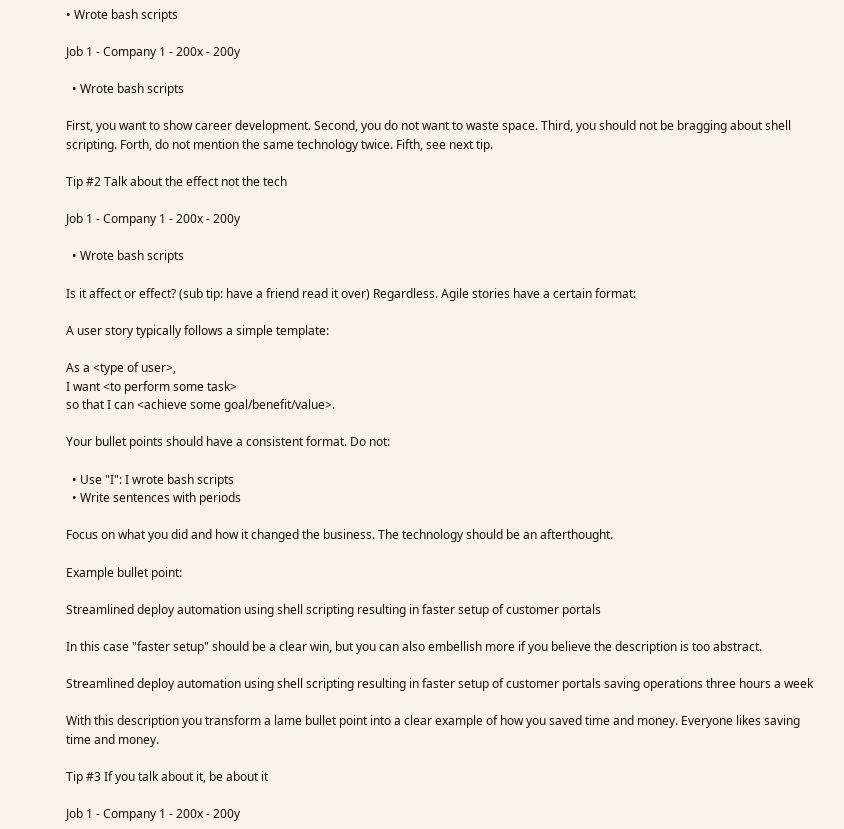• Wrote bash scripts

Job 1 - Company 1 - 200x - 200y

  • Wrote bash scripts

First, you want to show career development. Second, you do not want to waste space. Third, you should not be bragging about shell scripting. Forth, do not mention the same technology twice. Fifth, see next tip.

Tip #2 Talk about the effect not the tech

Job 1 - Company 1 - 200x - 200y

  • Wrote bash scripts

Is it affect or effect? (sub tip: have a friend read it over) Regardless. Agile stories have a certain format:

A user story typically follows a simple template:

As a <type of user>,
I want <to perform some task>
so that I can <achieve some goal/benefit/value>.

Your bullet points should have a consistent format. Do not:

  • Use "I": I wrote bash scripts
  • Write sentences with periods

Focus on what you did and how it changed the business. The technology should be an afterthought.

Example bullet point:

Streamlined deploy automation using shell scripting resulting in faster setup of customer portals

In this case "faster setup" should be a clear win, but you can also embellish more if you believe the description is too abstract.

Streamlined deploy automation using shell scripting resulting in faster setup of customer portals saving operations three hours a week

With this description you transform a lame bullet point into a clear example of how you saved time and money. Everyone likes saving time and money.

Tip #3 If you talk about it, be about it

Job 1 - Company 1 - 200x - 200y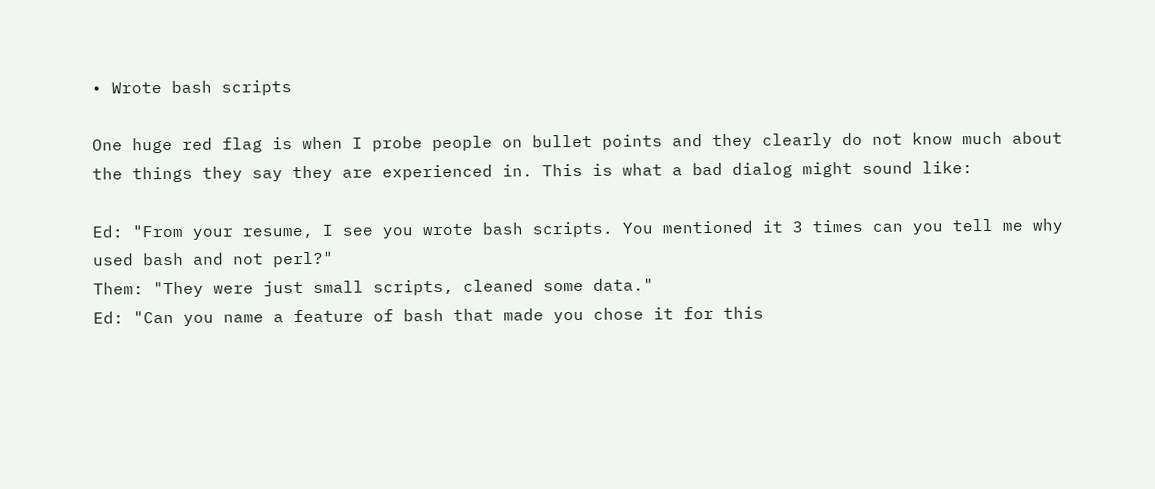• Wrote bash scripts

One huge red flag is when I probe people on bullet points and they clearly do not know much about the things they say they are experienced in. This is what a bad dialog might sound like:

Ed: "From your resume, I see you wrote bash scripts. You mentioned it 3 times can you tell me why used bash and not perl?"
Them: "They were just small scripts, cleaned some data."
Ed: "Can you name a feature of bash that made you chose it for this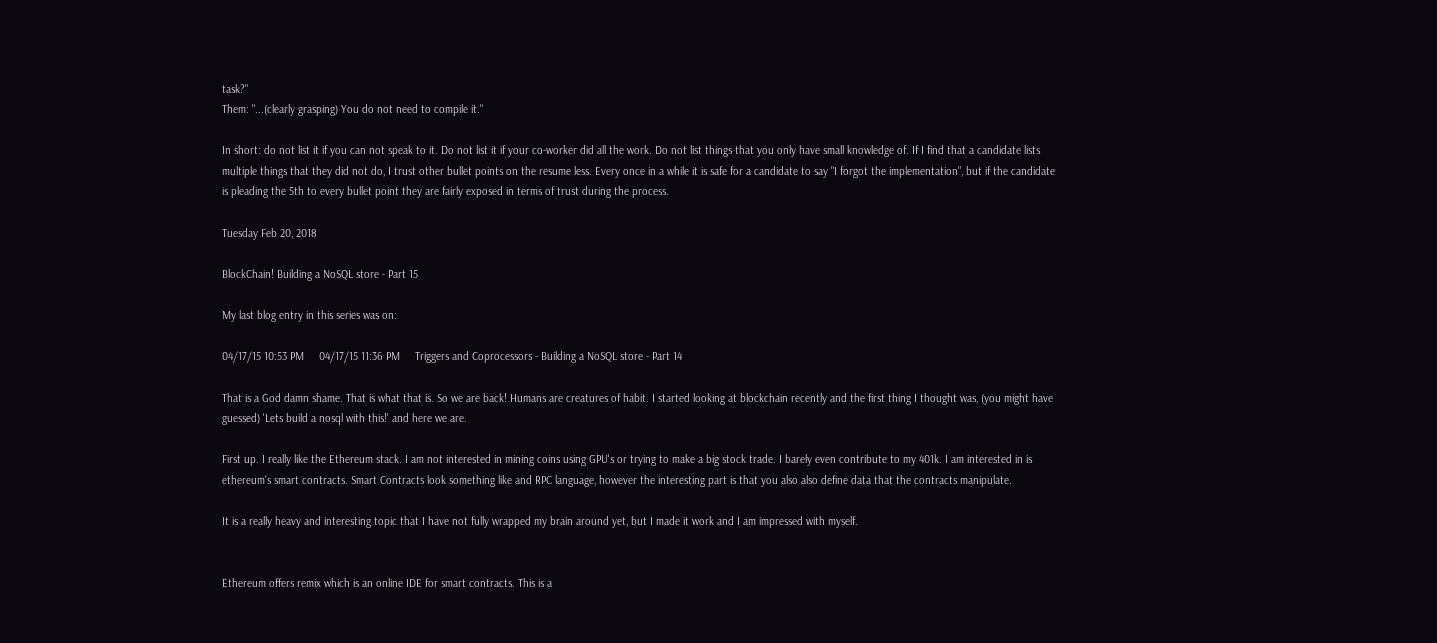task?"
Them: "...(clearly grasping) You do not need to compile it."

In short: do not list it if you can not speak to it. Do not list it if your co-worker did all the work. Do not list things that you only have small knowledge of. If I find that a candidate lists multiple things that they did not do, I trust other bullet points on the resume less. Every once in a while it is safe for a candidate to say "I forgot the implementation", but if the candidate is pleading the 5th to every bullet point they are fairly exposed in terms of trust during the process.

Tuesday Feb 20, 2018

BlockChain! Building a NoSQL store - Part 15

My last blog entry in this series was on:

04/17/15 10:53 PM     04/17/15 11:36 PM     Triggers and Coprocessors - Building a NoSQL store - Part 14

That is a God damn shame. That is what that is. So we are back! Humans are creatures of habit. I started looking at blockchain recently and the first thing I thought was, (you might have guessed) 'Lets build a nosql with this!' and here we are.

First up. I really like the Ethereum stack. I am not interested in mining coins using GPU's or trying to make a big stock trade. I barely even contribute to my 401k. I am interested in is ethereum's smart contracts. Smart Contracts look something like and RPC language, however the interesting part is that you also also define data that the contracts manipulate.

It is a really heavy and interesting topic that I have not fully wrapped my brain around yet, but I made it work and I am impressed with myself.


Ethereum offers remix which is an online IDE for smart contracts. This is a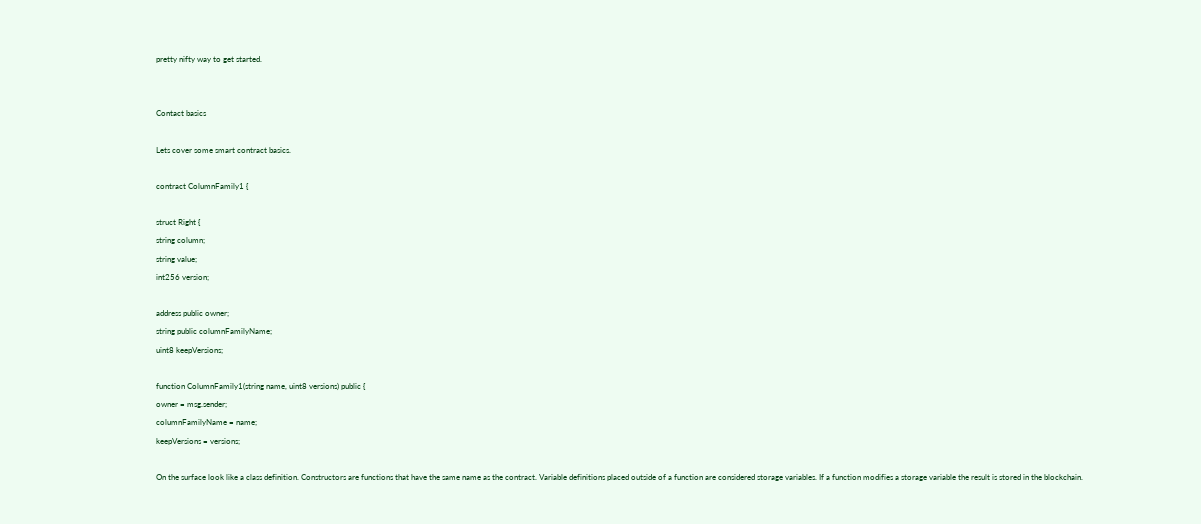pretty nifty way to get started.


Contact basics

Lets cover some smart contract basics.

contract ColumnFamily1 {

struct Right {
string column;
string value;
int256 version;

address public owner;
string public columnFamilyName;
uint8 keepVersions;

function ColumnFamily1(string name, uint8 versions) public {
owner = msg.sender;
columnFamilyName = name;
keepVersions = versions;

On the surface look like a class definition. Constructors are functions that have the same name as the contract. Variable definitions placed outside of a function are considered storage variables. If a function modifies a storage variable the result is stored in the blockchain.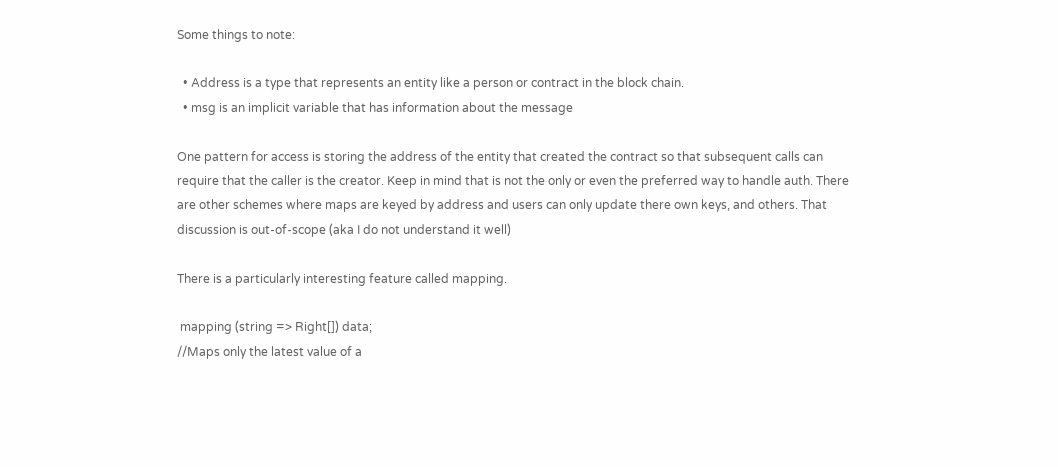Some things to note:

  • Address is a type that represents an entity like a person or contract in the block chain.
  • msg is an implicit variable that has information about the message

One pattern for access is storing the address of the entity that created the contract so that subsequent calls can require that the caller is the creator. Keep in mind that is not the only or even the preferred way to handle auth. There are other schemes where maps are keyed by address and users can only update there own keys, and others. That discussion is out-of-scope (aka I do not understand it well)

There is a particularly interesting feature called mapping.

 mapping (string => Right[]) data;
//Maps only the latest value of a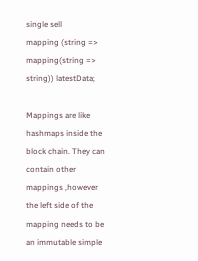single sell
mapping (string => mapping(string => string)) latestData;

Mappings are like hashmaps inside the block chain. They can contain other mappings ,however the left side of the mapping needs to be an immutable simple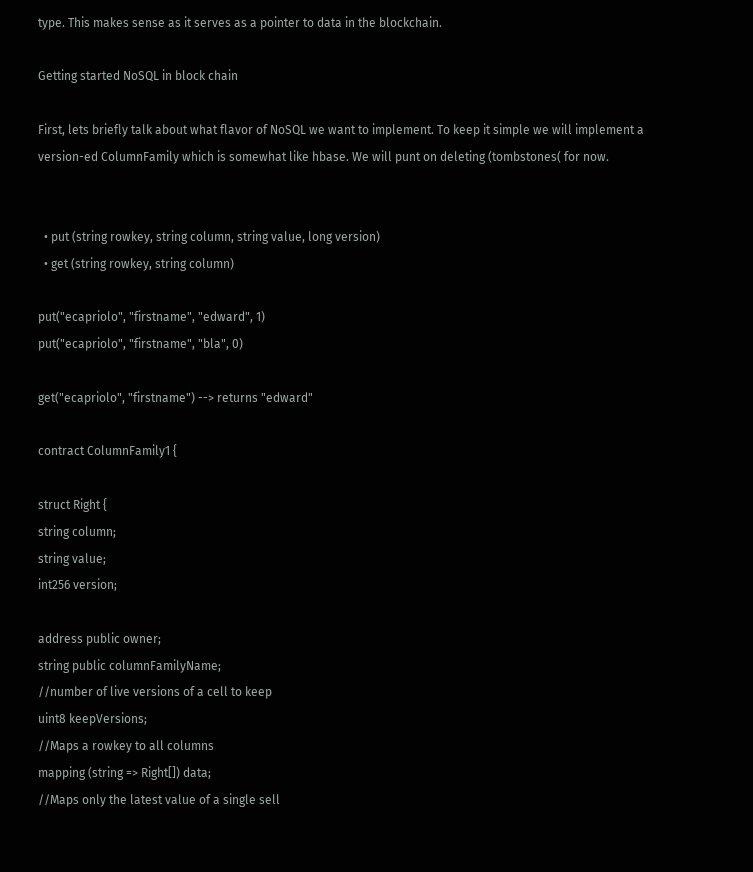type. This makes sense as it serves as a pointer to data in the blockchain.

Getting started NoSQL in block chain

First, lets briefly talk about what flavor of NoSQL we want to implement. To keep it simple we will implement a version-ed ColumnFamily which is somewhat like hbase. We will punt on deleting (tombstones( for now.


  • put (string rowkey, string column, string value, long version)
  • get (string rowkey, string column)

put("ecapriolo", "firstname", "edward", 1)
put("ecapriolo", "firstname", "bla", 0)

get("ecapriolo", "firstname") --> returns "edward"

contract ColumnFamily1 {

struct Right {
string column;
string value;
int256 version;

address public owner;
string public columnFamilyName;
//number of live versions of a cell to keep
uint8 keepVersions;
//Maps a rowkey to all columns
mapping (string => Right[]) data;
//Maps only the latest value of a single sell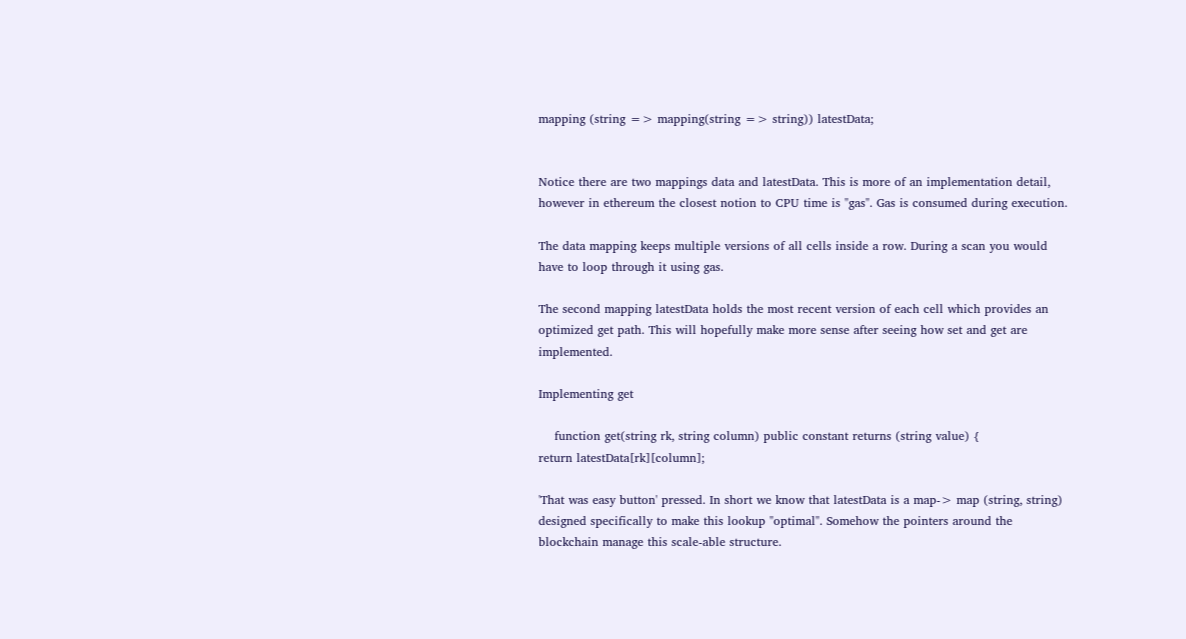mapping (string => mapping(string => string)) latestData;


Notice there are two mappings data and latestData. This is more of an implementation detail, however in ethereum the closest notion to CPU time is "gas". Gas is consumed during execution.

The data mapping keeps multiple versions of all cells inside a row. During a scan you would have to loop through it using gas.

The second mapping latestData holds the most recent version of each cell which provides an optimized get path. This will hopefully make more sense after seeing how set and get are implemented.

Implementing get

    function get(string rk, string column) public constant returns (string value) {
return latestData[rk][column];

'That was easy button' pressed. In short we know that latestData is a map-> map (string, string) designed specifically to make this lookup "optimal". Somehow the pointers around the blockchain manage this scale-able structure.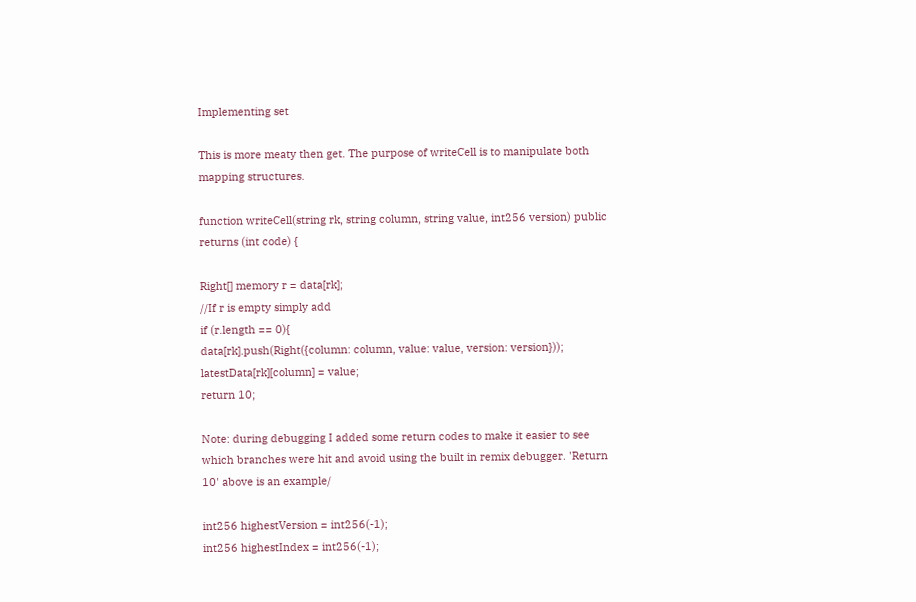Implementing set

This is more meaty then get. The purpose of writeCell is to manipulate both mapping structures.

function writeCell(string rk, string column, string value, int256 version) public returns (int code) {

Right[] memory r = data[rk];
//If r is empty simply add
if (r.length == 0){
data[rk].push(Right({column: column, value: value, version: version}));
latestData[rk][column] = value;
return 10;

Note: during debugging I added some return codes to make it easier to see which branches were hit and avoid using the built in remix debugger. 'Return 10' above is an example/

int256 highestVersion = int256(-1);
int256 highestIndex = int256(-1);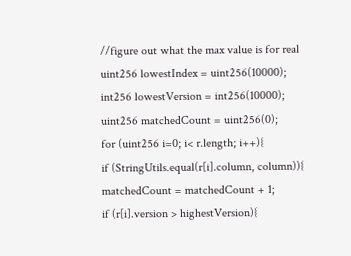//figure out what the max value is for real
uint256 lowestIndex = uint256(10000);
int256 lowestVersion = int256(10000);
uint256 matchedCount = uint256(0);
for (uint256 i=0; i< r.length; i++){
if (StringUtils.equal(r[i].column, column)){
matchedCount = matchedCount + 1;
if (r[i].version > highestVersion){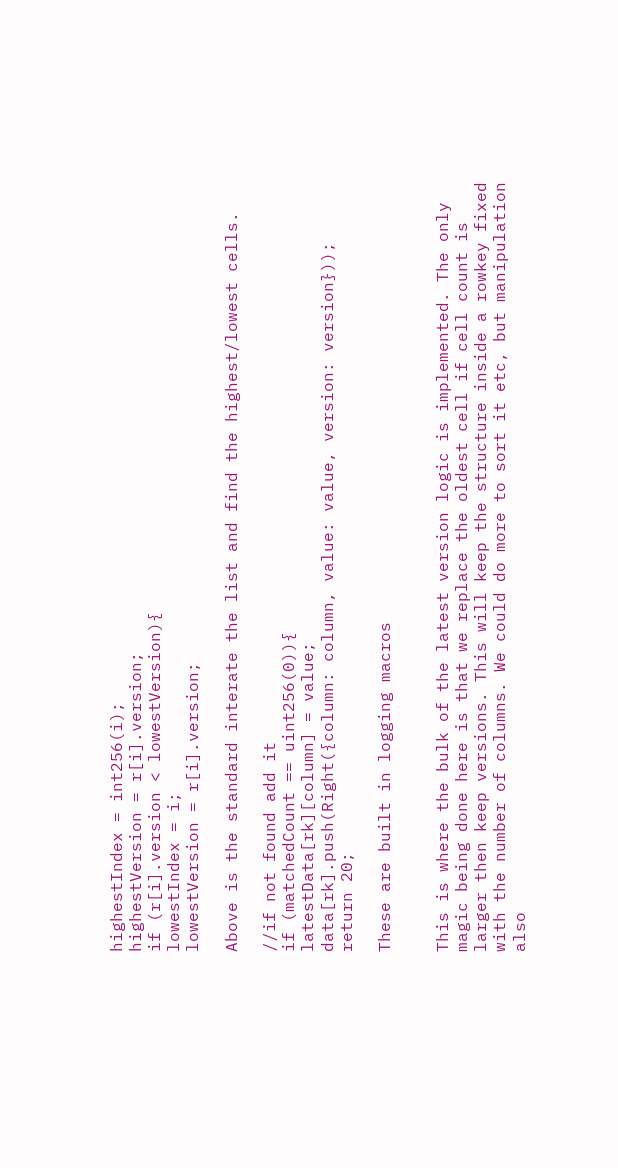highestIndex = int256(i);
highestVersion = r[i].version;
if (r[i].version < lowestVersion){
lowestIndex = i;
lowestVersion = r[i].version;

Above is the standard interate the list and find the highest/lowest cells.

//if not found add it
if (matchedCount == uint256(0)){
latestData[rk][column] = value;
data[rk].push(Right({column: column, value: value, version: version}));
return 20;

These are built in logging macros


This is where the bulk of the latest version logic is implemented. The only magic being done here is that we replace the oldest cell if cell count is larger then keep versions. This will keep the structure inside a rowkey fixed with the number of columns. We could do more to sort it etc, but manipulation also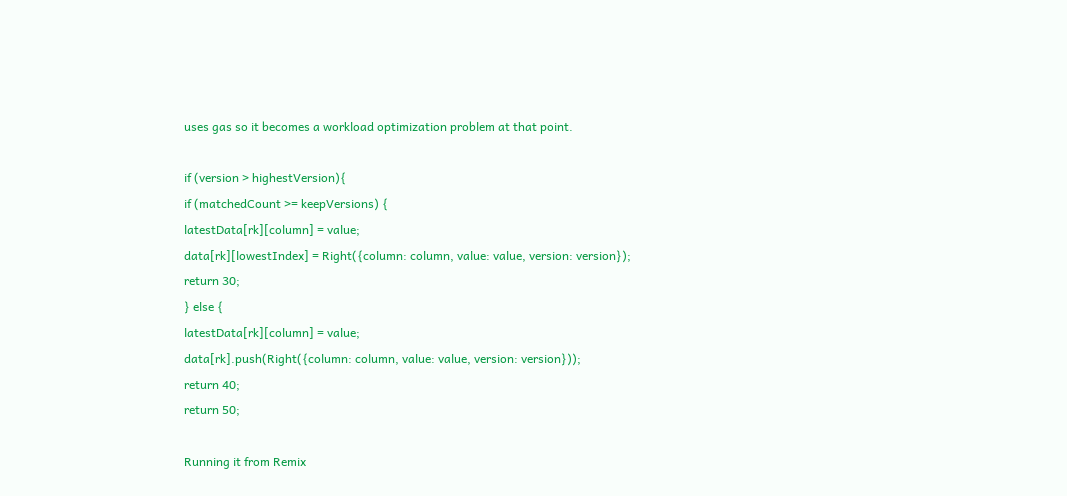uses gas so it becomes a workload optimization problem at that point.

if (version > highestVersion){
if (matchedCount >= keepVersions) {
latestData[rk][column] = value;
data[rk][lowestIndex] = Right({column: column, value: value, version: version});
return 30;
} else {
latestData[rk][column] = value;
data[rk].push(Right({column: column, value: value, version: version}));
return 40;
return 50;

Running it from Remix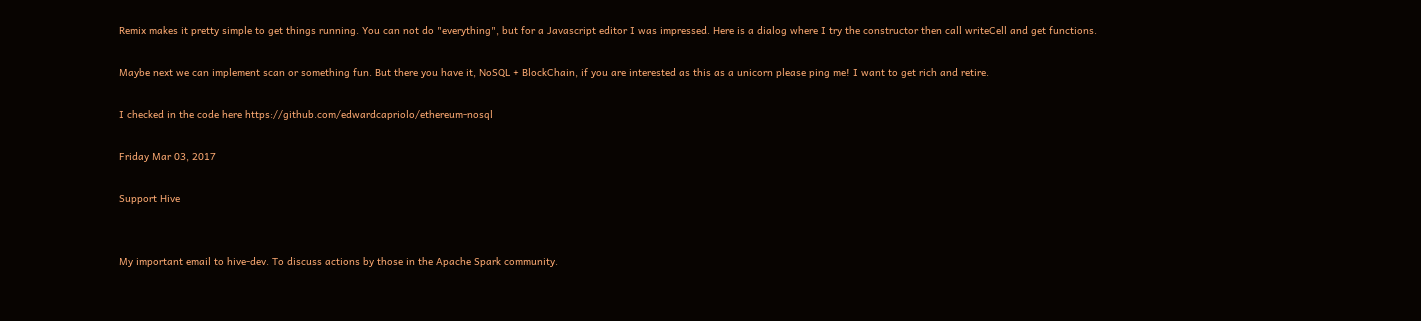Remix makes it pretty simple to get things running. You can not do "everything", but for a Javascript editor I was impressed. Here is a dialog where I try the constructor then call writeCell and get functions.

Maybe next we can implement scan or something fun. But there you have it, NoSQL + BlockChain, if you are interested as this as a unicorn please ping me! I want to get rich and retire.

I checked in the code here https://github.com/edwardcapriolo/ethereum-nosql

Friday Mar 03, 2017

Support Hive


My important email to hive-dev. To discuss actions by those in the Apache Spark community.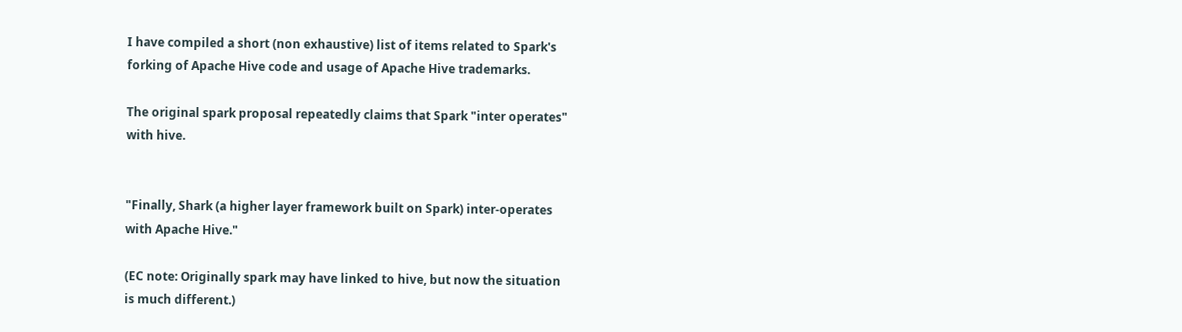I have compiled a short (non exhaustive) list of items related to Spark's
forking of Apache Hive code and usage of Apache Hive trademarks.

The original spark proposal repeatedly claims that Spark "inter operates"
with hive.


"Finally, Shark (a higher layer framework built on Spark) inter-operates
with Apache Hive."

(EC note: Originally spark may have linked to hive, but now the situation
is much different.)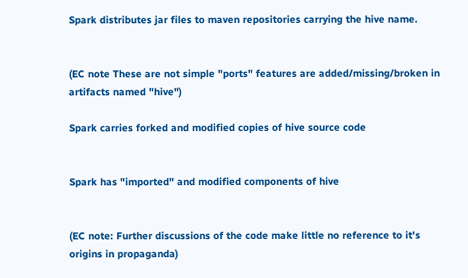Spark distributes jar files to maven repositories carrying the hive name.


(EC note These are not simple "ports" features are added/missing/broken in
artifacts named "hive")

Spark carries forked and modified copies of hive source code


Spark has "imported" and modified components of hive


(EC note: Further discussions of the code make little no reference to it's
origins in propaganda)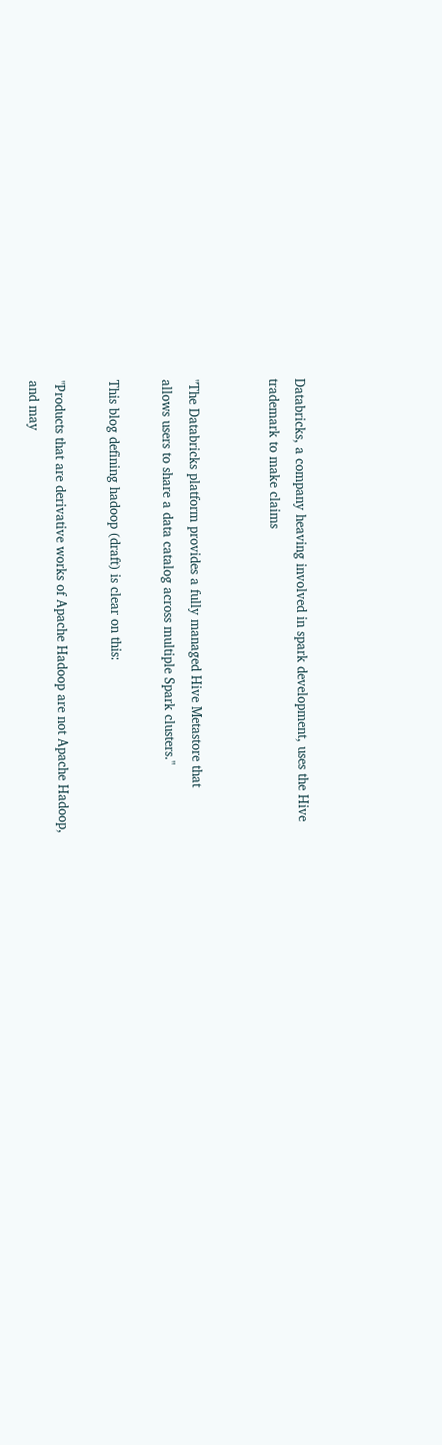Databricks, a company heaving involved in spark development, uses the Hive
trademark to make claims


"The Databricks platform provides a fully managed Hive Metastore that
allows users to share a data catalog across multiple Spark clusters."

This blog defining hadoop (draft) is clear on this:

"Products that are derivative works of Apache Hadoop are not Apache Hadoop,
and may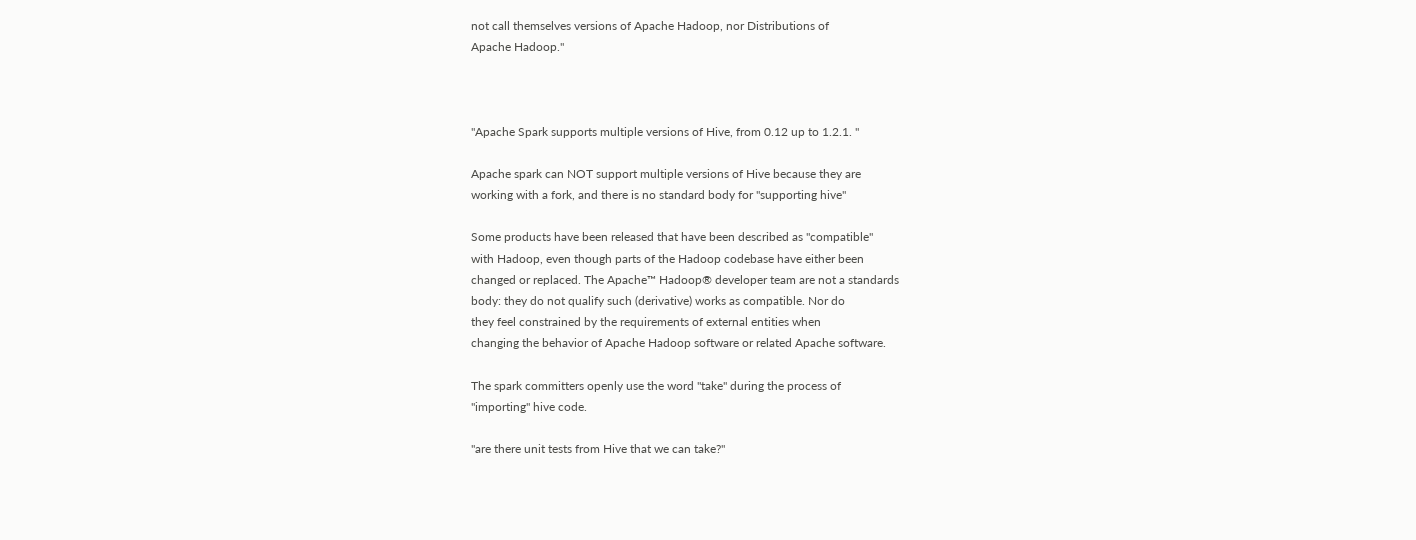not call themselves versions of Apache Hadoop, nor Distributions of
Apache Hadoop."



"Apache Spark supports multiple versions of Hive, from 0.12 up to 1.2.1. "

Apache spark can NOT support multiple versions of Hive because they are
working with a fork, and there is no standard body for "supporting hive"

Some products have been released that have been described as "compatible"
with Hadoop, even though parts of the Hadoop codebase have either been
changed or replaced. The Apache™ Hadoop® developer team are not a standards
body: they do not qualify such (derivative) works as compatible. Nor do
they feel constrained by the requirements of external entities when
changing the behavior of Apache Hadoop software or related Apache software.

The spark committers openly use the word "take" during the process of
"importing" hive code.

"are there unit tests from Hive that we can take?"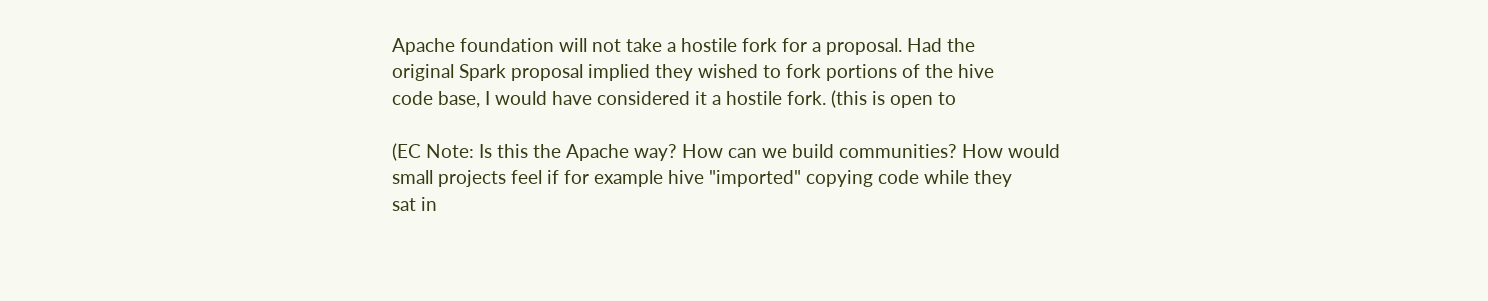Apache foundation will not take a hostile fork for a proposal. Had the
original Spark proposal implied they wished to fork portions of the hive
code base, I would have considered it a hostile fork. (this is open to

(EC Note: Is this the Apache way? How can we build communities? How would
small projects feel if for example hive "imported" copying code while they
sat in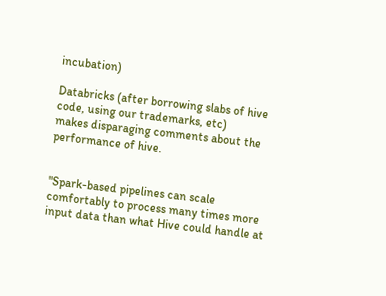incubation)

Databricks (after borrowing slabs of hive code, using our trademarks, etc)
makes disparaging comments about the performance of hive.


"Spark-based pipelines can scale comfortably to process many times more
input data than what Hive could handle at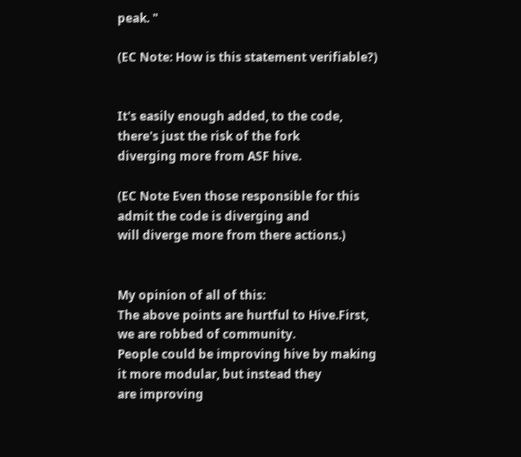peak. "

(EC Note: How is this statement verifiable?)


It's easily enough added, to the code, there's just the risk of the fork
diverging more from ASF hive.

(EC Note Even those responsible for this admit the code is diverging and
will diverge more from there actions.)


My opinion of all of this:
The above points are hurtful to Hive.First, we are robbed of community.
People could be improving hive by making it more modular, but instead they
are improving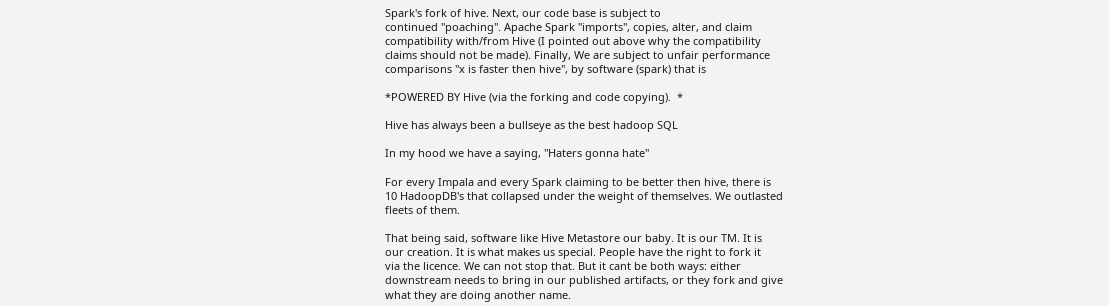Spark's fork of hive. Next, our code base is subject to
continued "poaching". Apache Spark "imports", copies, alter, and claim
compatibility with/from Hive (I pointed out above why the compatibility
claims should not be made). Finally, We are subject to unfair performance
comparisons "x is faster then hive", by software (spark) that is

*POWERED BY Hive (via the forking and code copying).  *

Hive has always been a bullseye as the best hadoop SQL

In my hood we have a saying, "Haters gonna hate"

For every Impala and every Spark claiming to be better then hive, there is
10 HadoopDB's that collapsed under the weight of themselves. We outlasted
fleets of them.

That being said, software like Hive Metastore our baby. It is our TM. It is
our creation. It is what makes us special. People have the right to fork it
via the licence. We can not stop that. But it cant be both ways: either
downstream needs to bring in our published artifacts, or they fork and give
what they are doing another name.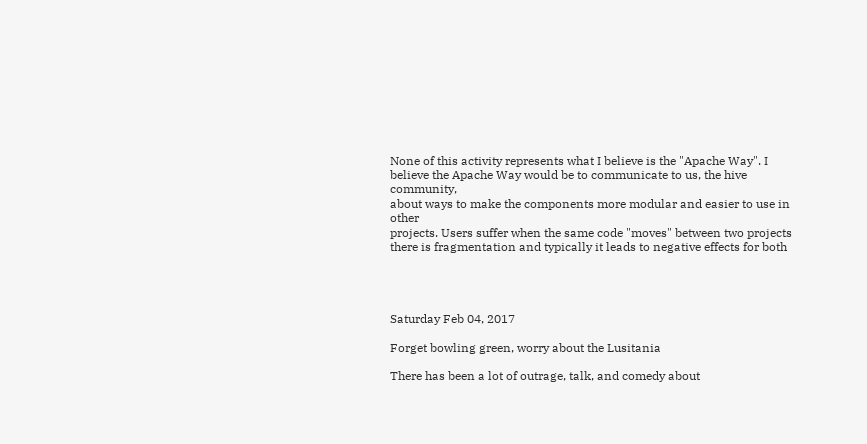None of this activity represents what I believe is the "Apache Way". I
believe the Apache Way would be to communicate to us, the hive community,
about ways to make the components more modular and easier to use in other
projects. Users suffer when the same code "moves" between two projects
there is fragmentation and typically it leads to negative effects for both




Saturday Feb 04, 2017

Forget bowling green, worry about the Lusitania

There has been a lot of outrage, talk, and comedy about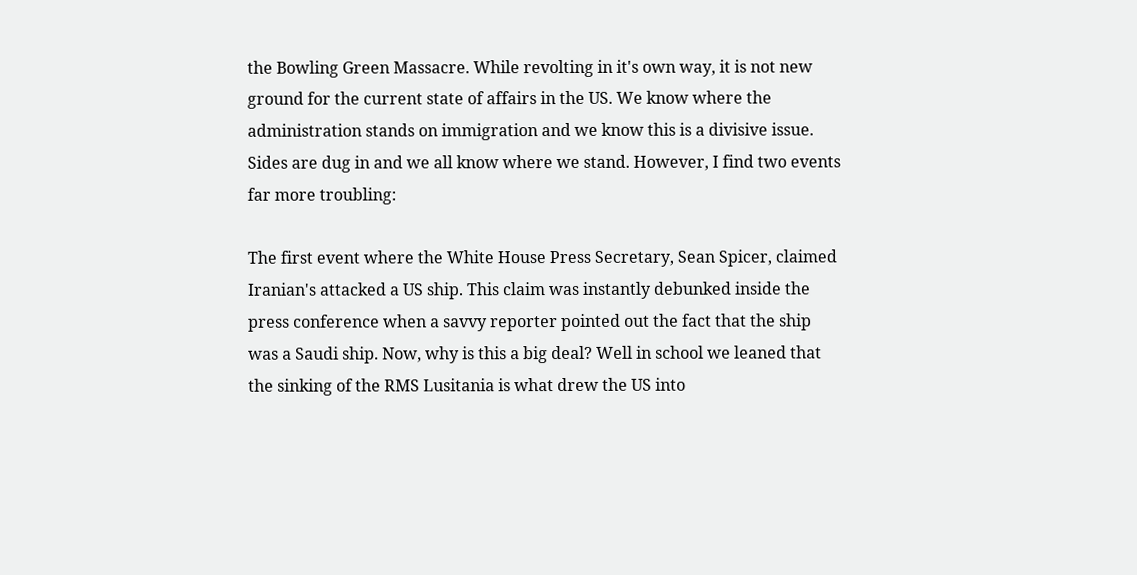the Bowling Green Massacre. While revolting in it's own way, it is not new ground for the current state of affairs in the US. We know where the administration stands on immigration and we know this is a divisive issue. Sides are dug in and we all know where we stand. However, I find two events far more troubling:

The first event where the White House Press Secretary, Sean Spicer, claimed Iranian's attacked a US ship. This claim was instantly debunked inside the press conference when a savvy reporter pointed out the fact that the ship was a Saudi ship. Now, why is this a big deal? Well in school we leaned that the sinking of the RMS Lusitania is what drew the US into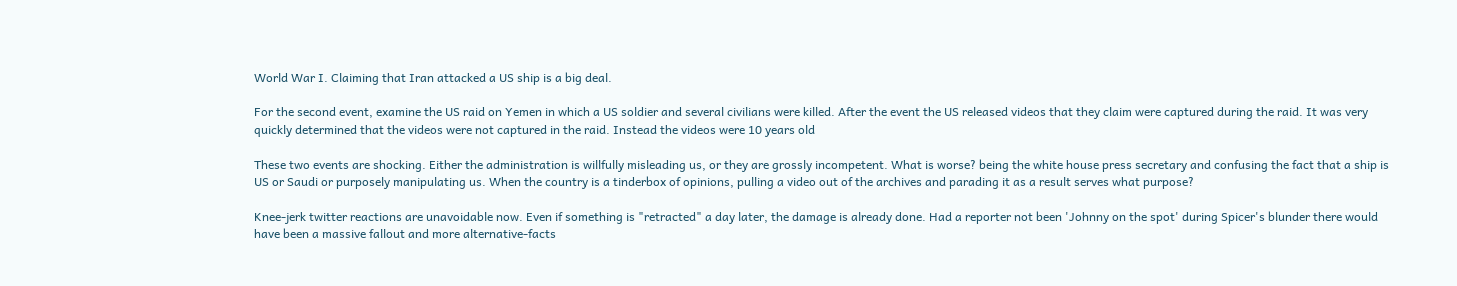World War I. Claiming that Iran attacked a US ship is a big deal.

For the second event, examine the US raid on Yemen in which a US soldier and several civilians were killed. After the event the US released videos that they claim were captured during the raid. It was very quickly determined that the videos were not captured in the raid. Instead the videos were 10 years old

These two events are shocking. Either the administration is willfully misleading us, or they are grossly incompetent. What is worse? being the white house press secretary and confusing the fact that a ship is US or Saudi or purposely manipulating us. When the country is a tinderbox of opinions, pulling a video out of the archives and parading it as a result serves what purpose?

Knee-jerk twitter reactions are unavoidable now. Even if something is "retracted" a day later, the damage is already done. Had a reporter not been 'Johnny on the spot' during Spicer's blunder there would have been a massive fallout and more alternative-facts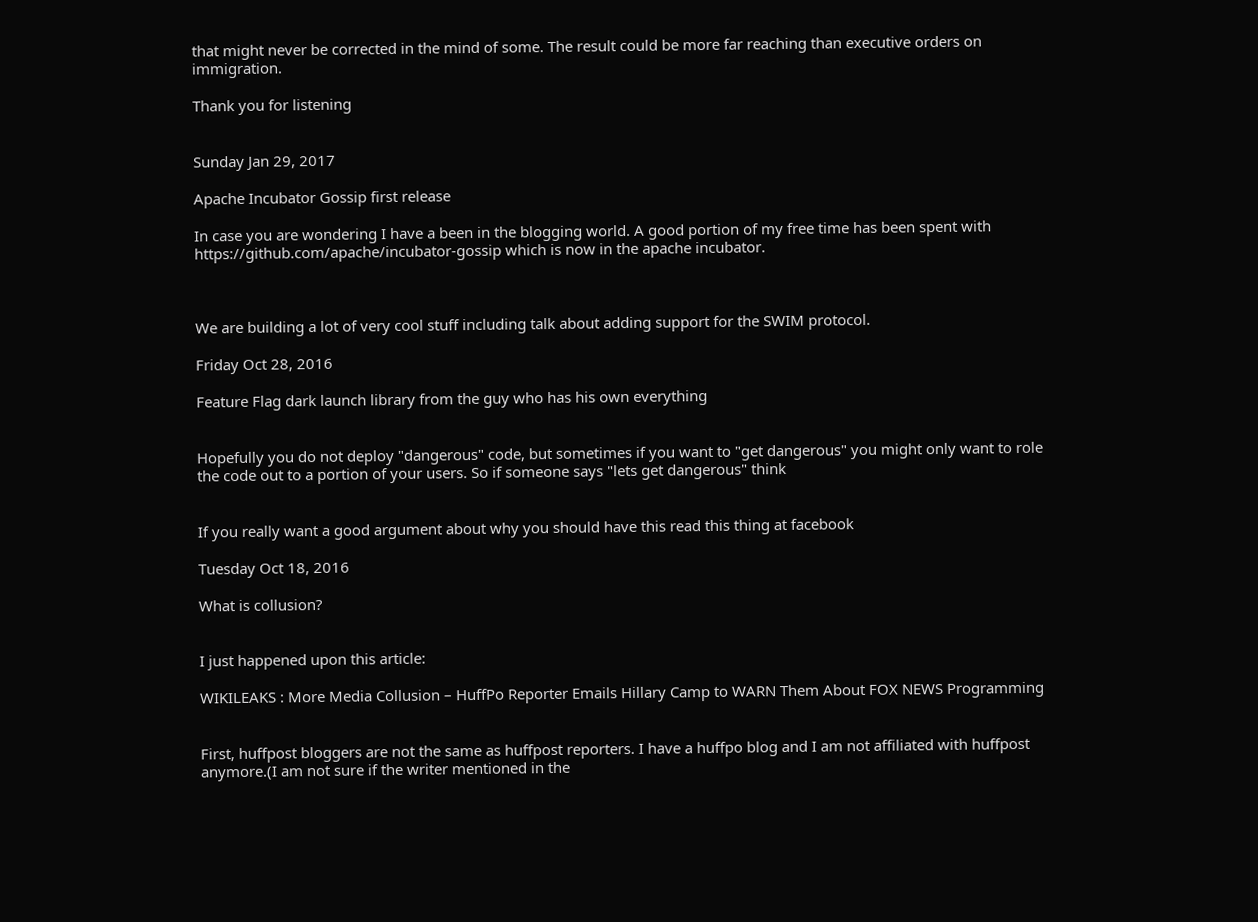that might never be corrected in the mind of some. The result could be more far reaching than executive orders on immigration.

Thank you for listening


Sunday Jan 29, 2017

Apache Incubator Gossip first release

In case you are wondering I have a been in the blogging world. A good portion of my free time has been spent with https://github.com/apache/incubator-gossip which is now in the apache incubator.



We are building a lot of very cool stuff including talk about adding support for the SWIM protocol.

Friday Oct 28, 2016

Feature Flag dark launch library from the guy who has his own everything


Hopefully you do not deploy "dangerous" code, but sometimes if you want to "get dangerous" you might only want to role the code out to a portion of your users. So if someone says "lets get dangerous" think


If you really want a good argument about why you should have this read this thing at facebook

Tuesday Oct 18, 2016

What is collusion?


I just happened upon this article:

WIKILEAKS : More Media Collusion – HuffPo Reporter Emails Hillary Camp to WARN Them About FOX NEWS Programming


First, huffpost bloggers are not the same as huffpost reporters. I have a huffpo blog and I am not affiliated with huffpost anymore.(I am not sure if the writer mentioned in the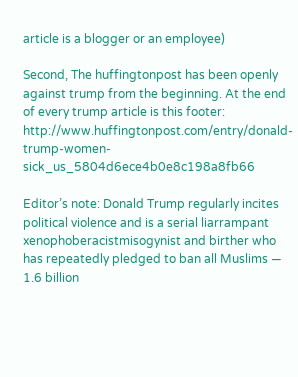article is a blogger or an employee)

Second, The huffingtonpost has been openly against trump from the beginning. At the end of every trump article is this footer: http://www.huffingtonpost.com/entry/donald-trump-women-sick_us_5804d6ece4b0e8c198a8fb66

Editor’s note: Donald Trump regularly incites political violence and is a serial liarrampant xenophoberacistmisogynist and birther who has repeatedly pledged to ban all Muslims — 1.6 billion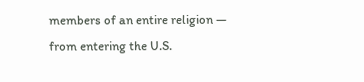members of an entire religion — from entering the U.S.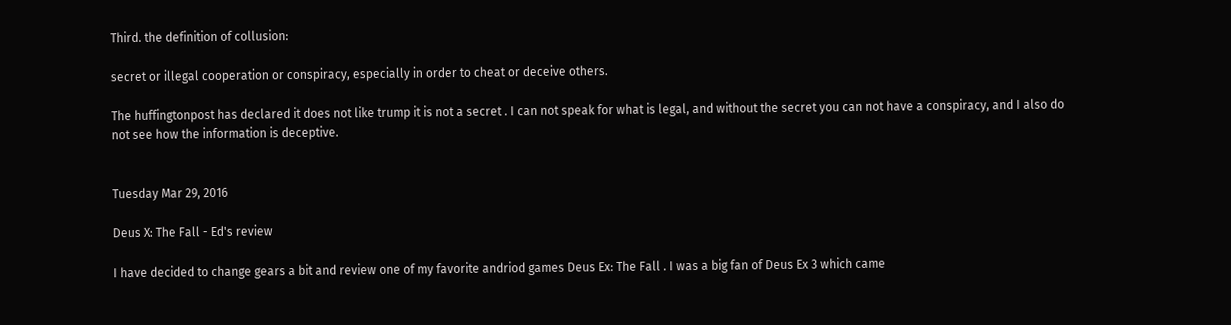Third. the definition of collusion:

secret or illegal cooperation or conspiracy, especially in order to cheat or deceive others.

The huffingtonpost has declared it does not like trump it is not a secret . I can not speak for what is legal, and without the secret you can not have a conspiracy, and I also do not see how the information is deceptive.


Tuesday Mar 29, 2016

Deus X: The Fall - Ed's review

I have decided to change gears a bit and review one of my favorite andriod games Deus Ex: The Fall . I was a big fan of Deus Ex 3 which came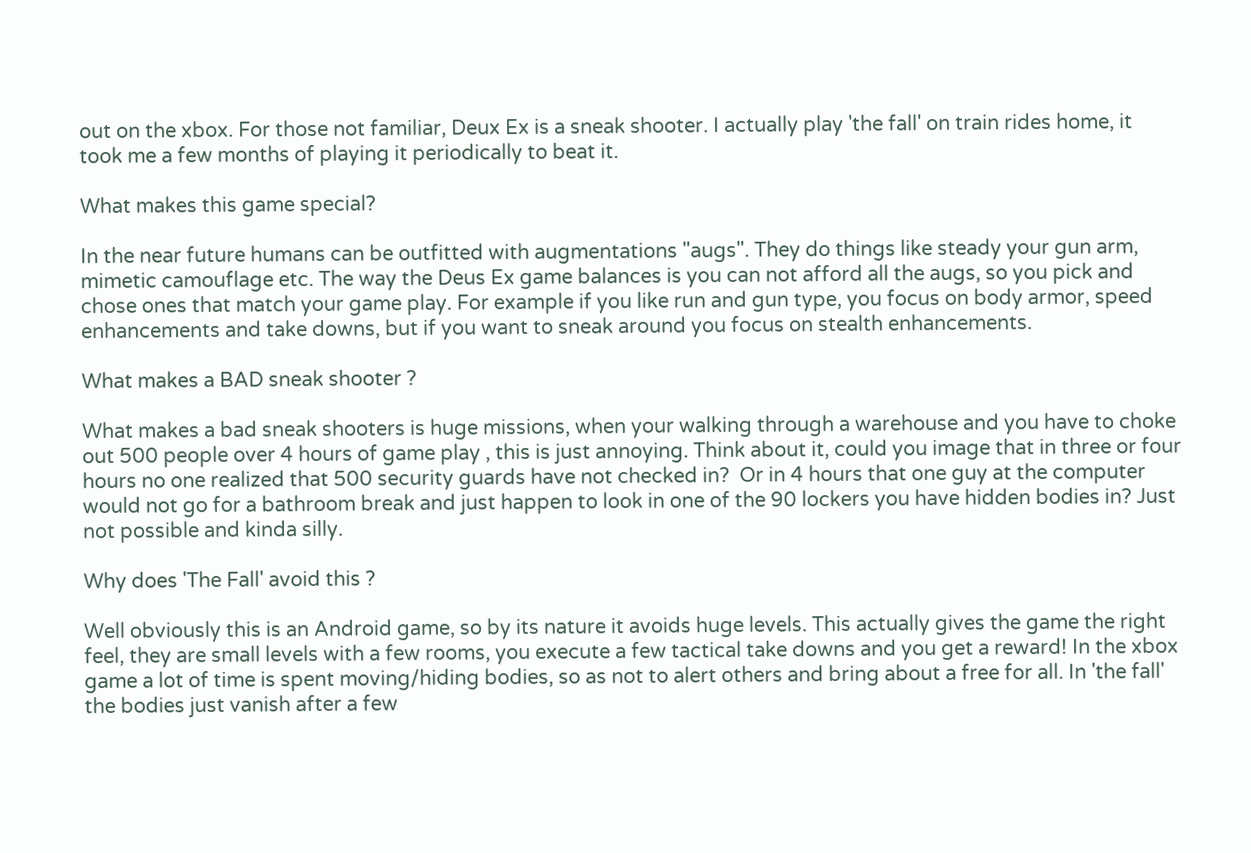out on the xbox. For those not familiar, Deux Ex is a sneak shooter. I actually play 'the fall' on train rides home, it took me a few months of playing it periodically to beat it.

What makes this game special?

In the near future humans can be outfitted with augmentations "augs". They do things like steady your gun arm, mimetic camouflage etc. The way the Deus Ex game balances is you can not afford all the augs, so you pick and chose ones that match your game play. For example if you like run and gun type, you focus on body armor, speed enhancements and take downs, but if you want to sneak around you focus on stealth enhancements.

What makes a BAD sneak shooter ?

What makes a bad sneak shooters is huge missions, when your walking through a warehouse and you have to choke out 500 people over 4 hours of game play , this is just annoying. Think about it, could you image that in three or four hours no one realized that 500 security guards have not checked in?  Or in 4 hours that one guy at the computer would not go for a bathroom break and just happen to look in one of the 90 lockers you have hidden bodies in? Just not possible and kinda silly.

Why does 'The Fall' avoid this ?

Well obviously this is an Android game, so by its nature it avoids huge levels. This actually gives the game the right feel, they are small levels with a few rooms, you execute a few tactical take downs and you get a reward! In the xbox game a lot of time is spent moving/hiding bodies, so as not to alert others and bring about a free for all. In 'the fall' the bodies just vanish after a few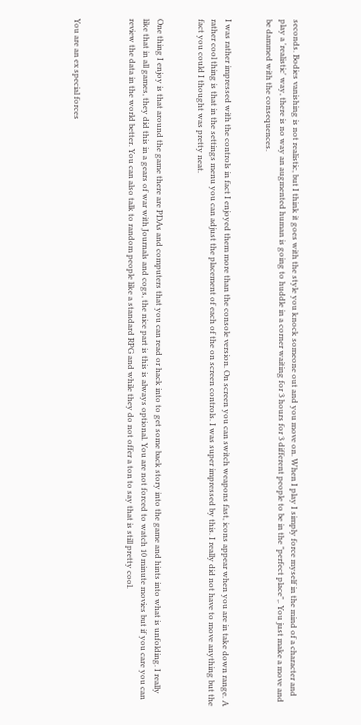seconds. Bodies vanishing is not realistic, but I think it goes with the style you knock someone out and you move on. When I play I simply force myself in the mind of a character and play a 'realistic' way, there is no way an augmented human is going to huddle in a corner waiting for 3 hours for 3 different people to be in the "perfect place",. You just make a move and be dammed with the consequences.


I was rather impressed with the controls in fact I enjoyed them more than the console version. On screen you can switch weapons fast, icons appear when you are in take down range. A rather cool thing is that in the settings menu you can adjust the placement of each of the on screen controls. I was super impressed by this. I really did not have to move anything but the fact you could I thought was pretty neat.


One thing I enjoy is that around the game there are PDAs and computers that you can read or hack into to get some back story into the game and hints into what is unfolding. I really like that in all games, they did this in a gears of war with Journals and cogs, the nice part is this is always optional. You are not forced to watch 10 minute movies but if you care you can review the data in the world better. You can also talk to random people like a standard RPG and while they do not offer a ton to say that is still pretty cool.



You are an ex special forces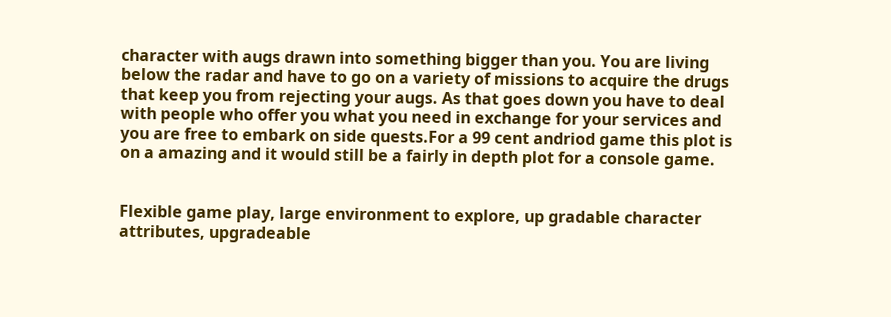character with augs drawn into something bigger than you. You are living below the radar and have to go on a variety of missions to acquire the drugs that keep you from rejecting your augs. As that goes down you have to deal with people who offer you what you need in exchange for your services and you are free to embark on side quests.For a 99 cent andriod game this plot is on a amazing and it would still be a fairly in depth plot for a console game.


Flexible game play, large environment to explore, up gradable character attributes, upgradeable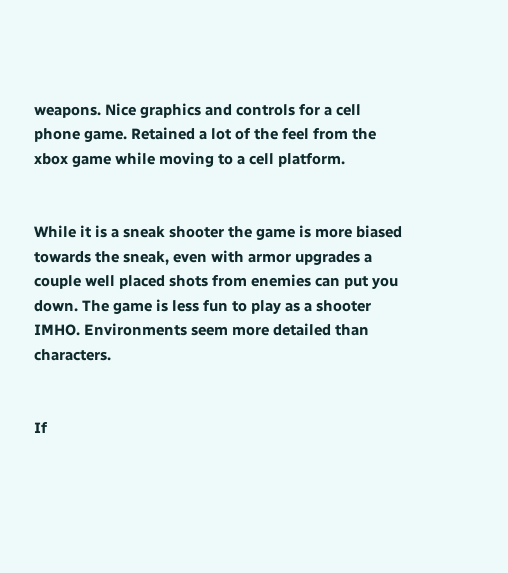weapons. Nice graphics and controls for a cell phone game. Retained a lot of the feel from the xbox game while moving to a cell platform.


While it is a sneak shooter the game is more biased towards the sneak, even with armor upgrades a couple well placed shots from enemies can put you down. The game is less fun to play as a shooter IMHO. Environments seem more detailed than characters.


If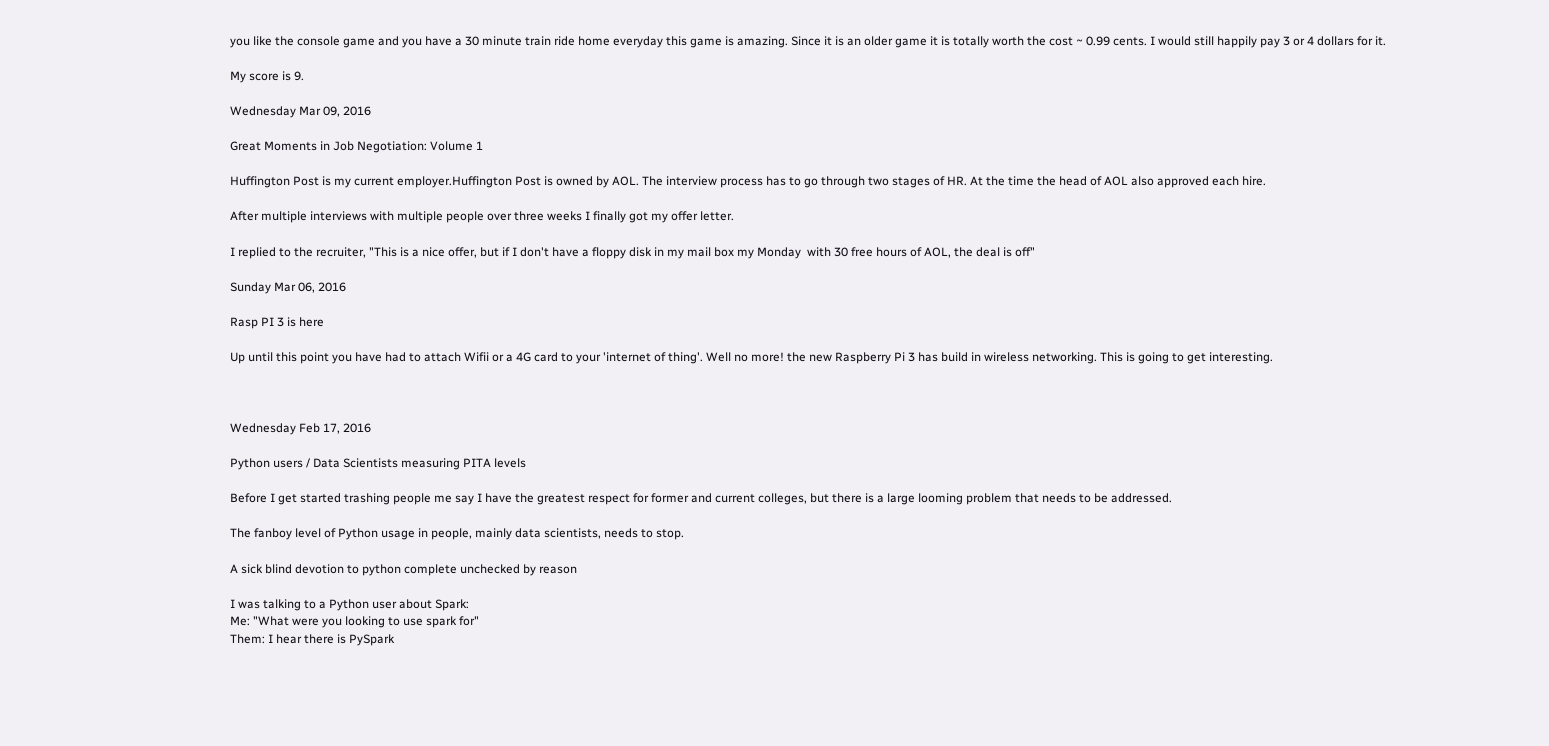you like the console game and you have a 30 minute train ride home everyday this game is amazing. Since it is an older game it is totally worth the cost ~ 0.99 cents. I would still happily pay 3 or 4 dollars for it.

My score is 9.

Wednesday Mar 09, 2016

Great Moments in Job Negotiation: Volume 1

Huffington Post is my current employer.Huffington Post is owned by AOL. The interview process has to go through two stages of HR. At the time the head of AOL also approved each hire.

After multiple interviews with multiple people over three weeks I finally got my offer letter.

I replied to the recruiter, "This is a nice offer, but if I don't have a floppy disk in my mail box my Monday  with 30 free hours of AOL, the deal is off"

Sunday Mar 06, 2016

Rasp PI 3 is here

Up until this point you have had to attach Wifii or a 4G card to your 'internet of thing'. Well no more! the new Raspberry Pi 3 has build in wireless networking. This is going to get interesting.



Wednesday Feb 17, 2016

Python users / Data Scientists measuring PITA levels

Before I get started trashing people me say I have the greatest respect for former and current colleges, but there is a large looming problem that needs to be addressed.

The fanboy level of Python usage in people, mainly data scientists, needs to stop.

A sick blind devotion to python complete unchecked by reason

I was talking to a Python user about Spark:
Me: "What were you looking to use spark for"
Them: I hear there is PySpark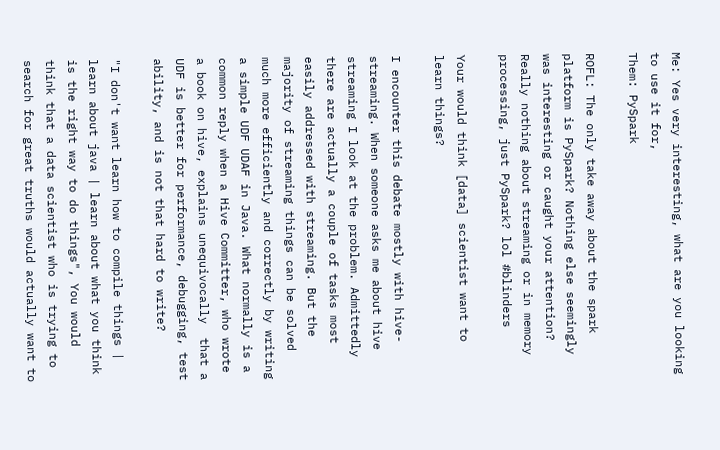Me: Yes very interesting, what are you looking to use it for,
Them: PySpark

ROFL: The only take away about the spark platform is PySpark? Nothing else seemingly was interesting or caught your attention? Really nothing about streaming or in memory processing, just PySpark? lol #blinders

Your would think [data] scientist want to learn things?

I encounter this debate mostly with hive-streaming. When someone asks me about hive streaming I look at the problem. Admittedly there are actually a couple of tasks most easily addressed with streaming. But the majority of streaming things can be solved much more efficiently and correctly by writing a simple UDF UDAF in Java. What normally is a common reply when a Hive Committer, who wrote a book on hive, explains unequivocally  that a UDF is better for performance, debugging, test ability, and is not that hard to write?

"I don't want learn how to compile things | learn about java | learn about what you think is the right way to do things", You would think that a data scientist who is trying to search for great truths would actually want to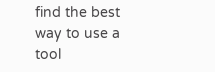find the best way to use a tool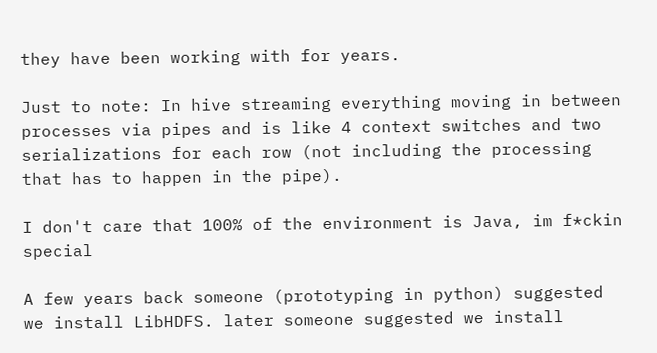they have been working with for years.

Just to note: In hive streaming everything moving in between processes via pipes and is like 4 context switches and two serializations for each row (not including the processing that has to happen in the pipe).

I don't care that 100% of the environment is Java, im f*ckin special

A few years back someone (prototyping in python) suggested we install LibHDFS. later someone suggested we install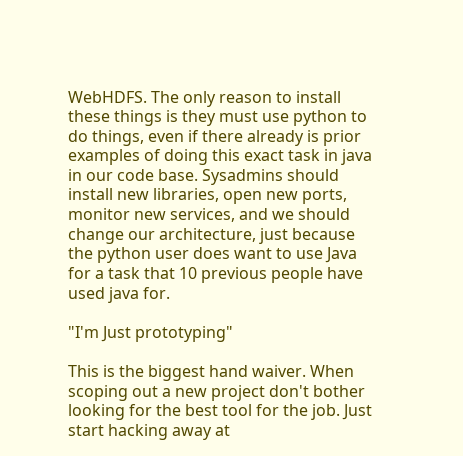WebHDFS. The only reason to install these things is they must use python to do things, even if there already is prior examples of doing this exact task in java in our code base. Sysadmins should install new libraries, open new ports, monitor new services, and we should change our architecture, just because the python user does want to use Java for a task that 10 previous people have used java for.

"I'm Just prototyping"

This is the biggest hand waiver. When scoping out a new project don't bother looking for the best tool for the job. Just start hacking away at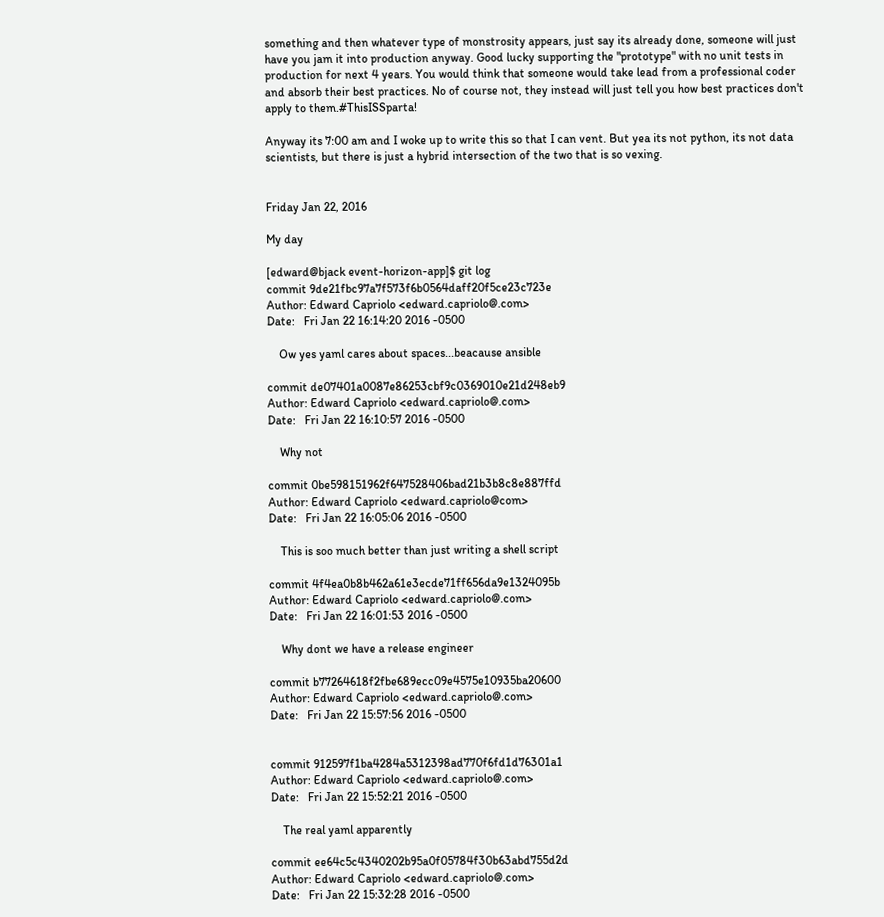something and then whatever type of monstrosity appears, just say its already done, someone will just have you jam it into production anyway. Good lucky supporting the "prototype" with no unit tests in production for next 4 years. You would think that someone would take lead from a professional coder and absorb their best practices. No of course not, they instead will just tell you how best practices don't apply to them.#ThisISSparta!

Anyway its 7:00 am and I woke up to write this so that I can vent. But yea its not python, its not data scientists, but there is just a hybrid intersection of the two that is so vexing.


Friday Jan 22, 2016

My day

[edward@bjack event-horizon-app]$ git log
commit 9de21fbc97a7f573f6b0564daff20f5ce23c723e
Author: Edward Capriolo <edward.capriolo@.com>
Date:   Fri Jan 22 16:14:20 2016 -0500

    Ow yes yaml cares about spaces...beacause ansible

commit de07401a0087e86253cbf9c0369010e21d248eb9
Author: Edward Capriolo <edward.capriolo@.com>
Date:   Fri Jan 22 16:10:57 2016 -0500

    Why not

commit 0be598151962f647528406bad21b3b8c8e887ffd
Author: Edward Capriolo <edward.capriolo@com>
Date:   Fri Jan 22 16:05:06 2016 -0500

    This is soo much better than just writing a shell script

commit 4f4ea0b8b462a61e3ecde71ff656da9e1324095b
Author: Edward Capriolo <edward.capriolo@.com>
Date:   Fri Jan 22 16:01:53 2016 -0500

    Why dont we have a release engineer

commit b77264618f2fbe689ecc09e4575e10935ba20600
Author: Edward Capriolo <edward.capriolo@.com>
Date:   Fri Jan 22 15:57:56 2016 -0500


commit 912597f1ba4284a5312398ad770f6fd1d76301a1
Author: Edward Capriolo <edward.capriolo@.com>
Date:   Fri Jan 22 15:52:21 2016 -0500

    The real yaml apparently

commit ee64c5c4340202b95a0f05784f30b63abd755d2d
Author: Edward Capriolo <edward.capriolo@.com>
Date:   Fri Jan 22 15:32:28 2016 -0500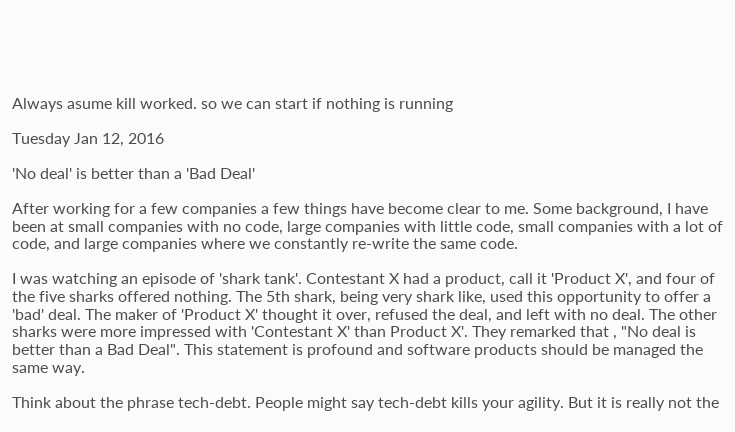Always asume kill worked. so we can start if nothing is running

Tuesday Jan 12, 2016

'No deal' is better than a 'Bad Deal'

After working for a few companies a few things have become clear to me. Some background, I have been at small companies with no code, large companies with little code, small companies with a lot of code, and large companies where we constantly re-write the same code.

I was watching an episode of 'shark tank'. Contestant X had a product, call it 'Product X', and four of the five sharks offered nothing. The 5th shark, being very shark like, used this opportunity to offer a 'bad' deal. The maker of 'Product X' thought it over, refused the deal, and left with no deal. The other sharks were more impressed with 'Contestant X' than Product X'. They remarked that , "No deal is better than a Bad Deal". This statement is profound and software products should be managed the same way.

Think about the phrase tech-debt. People might say tech-debt kills your agility. But it is really not the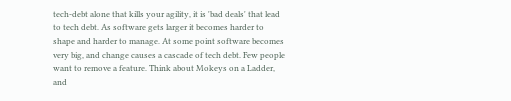tech-debt alone that kills your agility, it is 'bad deals' that lead to tech debt. As software gets larger it becomes harder to shape and harder to manage. At some point software becomes very big, and change causes a cascade of tech debt. Few people want to remove a feature. Think about Mokeys on a Ladder, and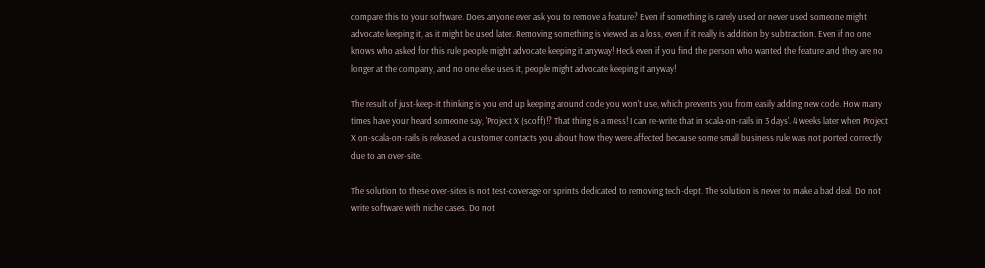compare this to your software. Does anyone ever ask you to remove a feature? Even if something is rarely used or never used someone might advocate keeping it, as it might be used later. Removing something is viewed as a loss, even if it really is addition by subtraction. Even if no one knows who asked for this rule people might advocate keeping it anyway! Heck even if you find the person who wanted the feature and they are no longer at the company, and no one else uses it, people might advocate keeping it anyway!

The result of just-keep-it thinking is you end up keeping around code you won't use, which prevents you from easily adding new code. How many times have your heard someone say, 'Project X (scoff)!? That thing is a mess! I can re-write that in scala-on-rails in 3 days'. 4 weeks later when Project X on-scala-on-rails is released a customer contacts you about how they were affected because some small business rule was not ported correctly due to an over-site.

The solution to these over-sites is not test-coverage or sprints dedicated to removing tech-dept. The solution is never to make a bad deal. Do not write software with niche cases. Do not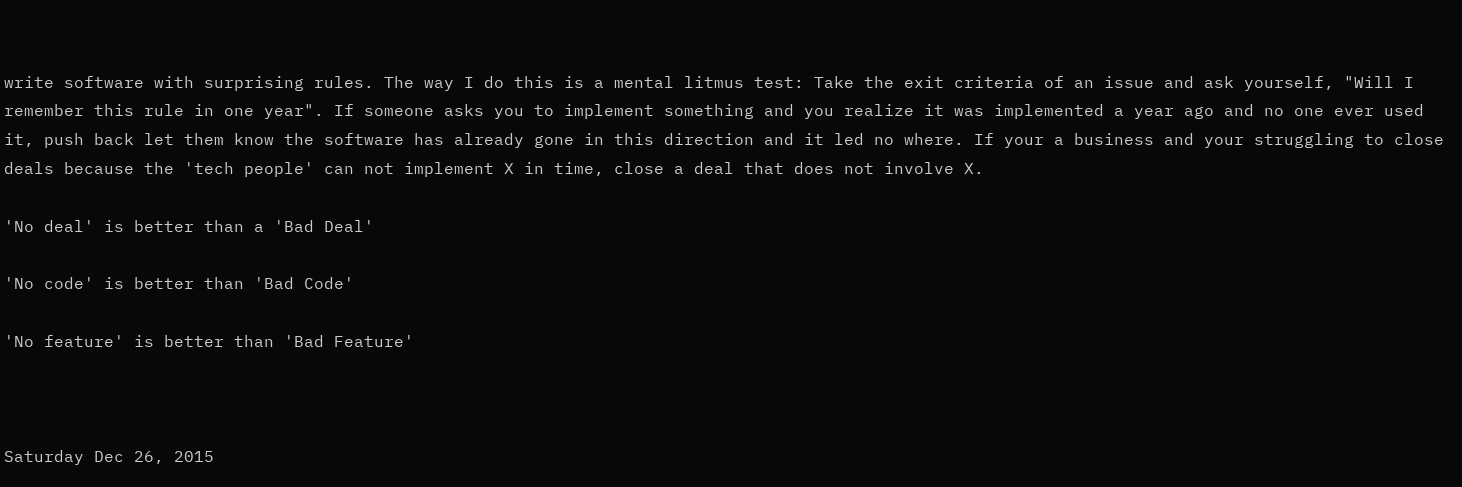write software with surprising rules. The way I do this is a mental litmus test: Take the exit criteria of an issue and ask yourself, "Will I remember this rule in one year". If someone asks you to implement something and you realize it was implemented a year ago and no one ever used it, push back let them know the software has already gone in this direction and it led no where. If your a business and your struggling to close deals because the 'tech people' can not implement X in time, close a deal that does not involve X.

'No deal' is better than a 'Bad Deal'

'No code' is better than 'Bad Code'

'No feature' is better than 'Bad Feature'



Saturday Dec 26, 2015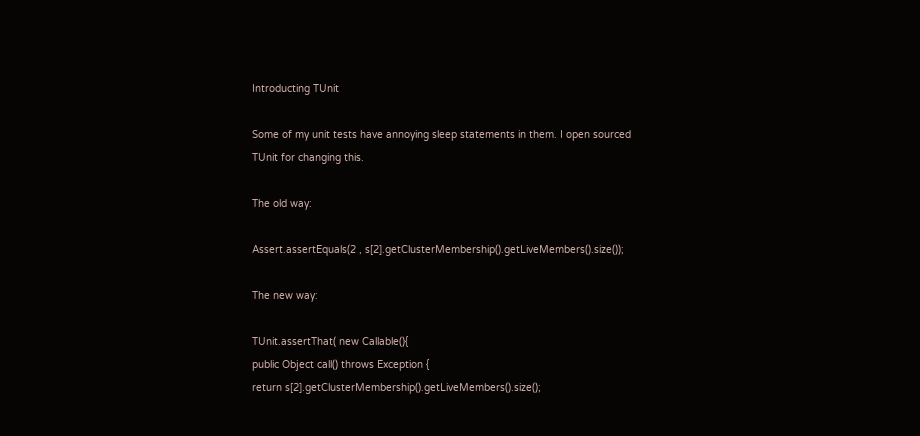Introducting TUnit

Some of my unit tests have annoying sleep statements in them. I open sourced TUnit for changing this.

The old way:

Assert.assertEquals(2 , s[2].getClusterMembership().getLiveMembers().size());

The new way:

TUnit.assertThat( new Callable(){
public Object call() throws Exception {
return s[2].getClusterMembership().getLiveMembers().size();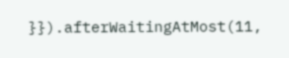}}).afterWaitingAtMost(11,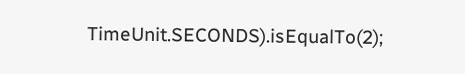TimeUnit.SECONDS).isEqualTo(2);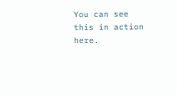You can see this in action here.